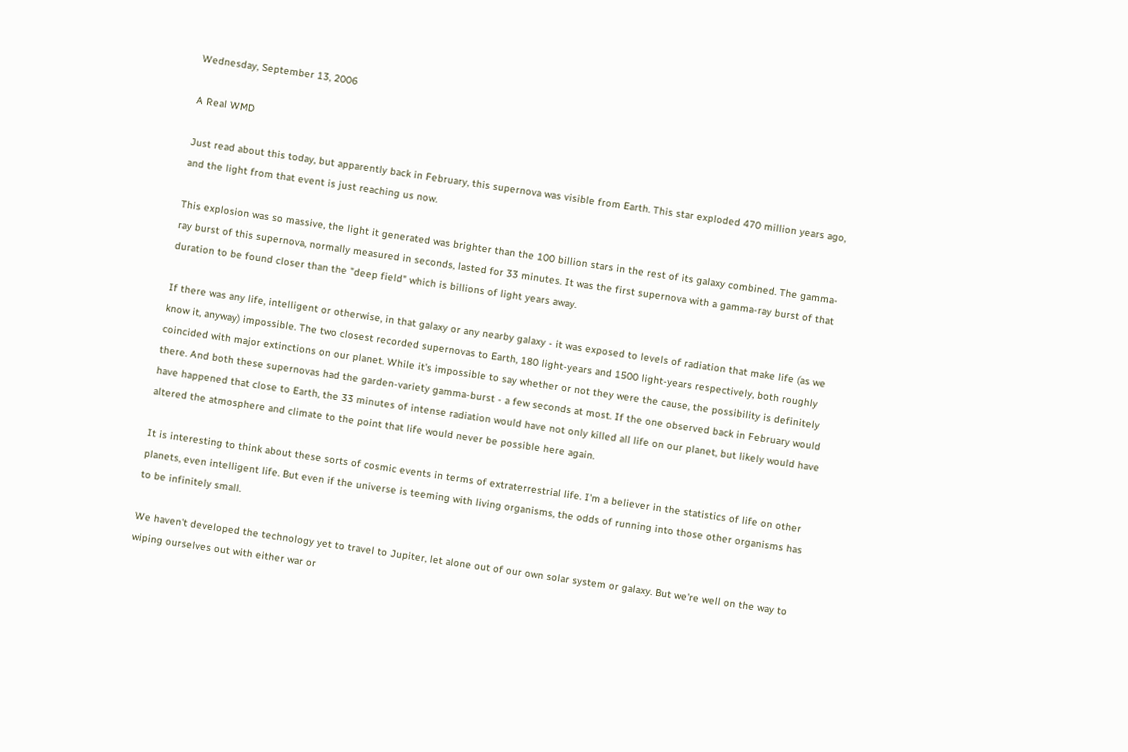Wednesday, September 13, 2006

A Real WMD

Just read about this today, but apparently back in February, this supernova was visible from Earth. This star exploded 470 million years ago, and the light from that event is just reaching us now.

This explosion was so massive, the light it generated was brighter than the 100 billion stars in the rest of its galaxy combined. The gamma-ray burst of this supernova, normally measured in seconds, lasted for 33 minutes. It was the first supernova with a gamma-ray burst of that duration to be found closer than the "deep field" which is billions of light years away.

If there was any life, intelligent or otherwise, in that galaxy or any nearby galaxy - it was exposed to levels of radiation that make life (as we know it, anyway) impossible. The two closest recorded supernovas to Earth, 180 light-years and 1500 light-years respectively, both roughly coincided with major extinctions on our planet. While it's impossible to say whether or not they were the cause, the possibility is definitely there. And both these supernovas had the garden-variety gamma-burst - a few seconds at most. If the one observed back in February would have happened that close to Earth, the 33 minutes of intense radiation would have not only killed all life on our planet, but likely would have altered the atmosphere and climate to the point that life would never be possible here again.

It is interesting to think about these sorts of cosmic events in terms of extraterrestrial life. I'm a believer in the statistics of life on other planets, even intelligent life. But even if the universe is teeming with living organisms, the odds of running into those other organisms has to be infinitely small.

We haven't developed the technology yet to travel to Jupiter, let alone out of our own solar system or galaxy. But we're well on the way to wiping ourselves out with either war or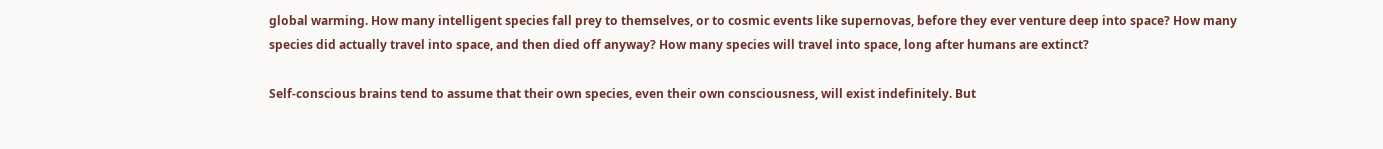global warming. How many intelligent species fall prey to themselves, or to cosmic events like supernovas, before they ever venture deep into space? How many species did actually travel into space, and then died off anyway? How many species will travel into space, long after humans are extinct?

Self-conscious brains tend to assume that their own species, even their own consciousness, will exist indefinitely. But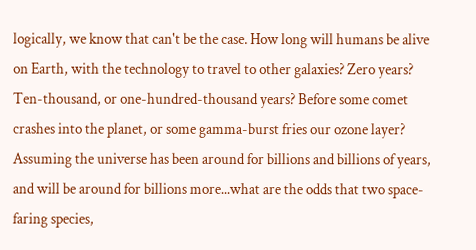logically, we know that can't be the case. How long will humans be alive on Earth, with the technology to travel to other galaxies? Zero years? Ten-thousand, or one-hundred-thousand years? Before some comet crashes into the planet, or some gamma-burst fries our ozone layer? Assuming the universe has been around for billions and billions of years, and will be around for billions more...what are the odds that two space-faring species,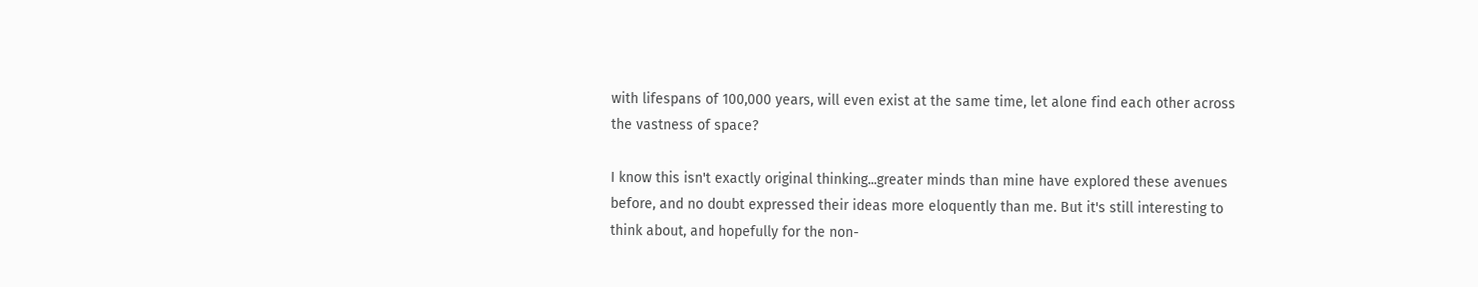with lifespans of 100,000 years, will even exist at the same time, let alone find each other across the vastness of space?

I know this isn't exactly original thinking...greater minds than mine have explored these avenues before, and no doubt expressed their ideas more eloquently than me. But it's still interesting to think about, and hopefully for the non-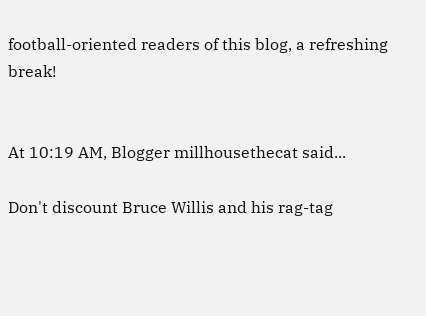football-oriented readers of this blog, a refreshing break!


At 10:19 AM, Blogger millhousethecat said...

Don't discount Bruce Willis and his rag-tag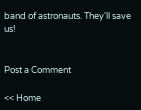band of astronauts. They'll save us!


Post a Comment

<< Home